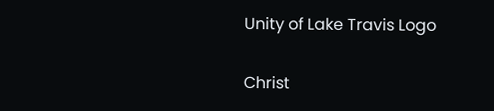Unity of Lake Travis Logo

Christ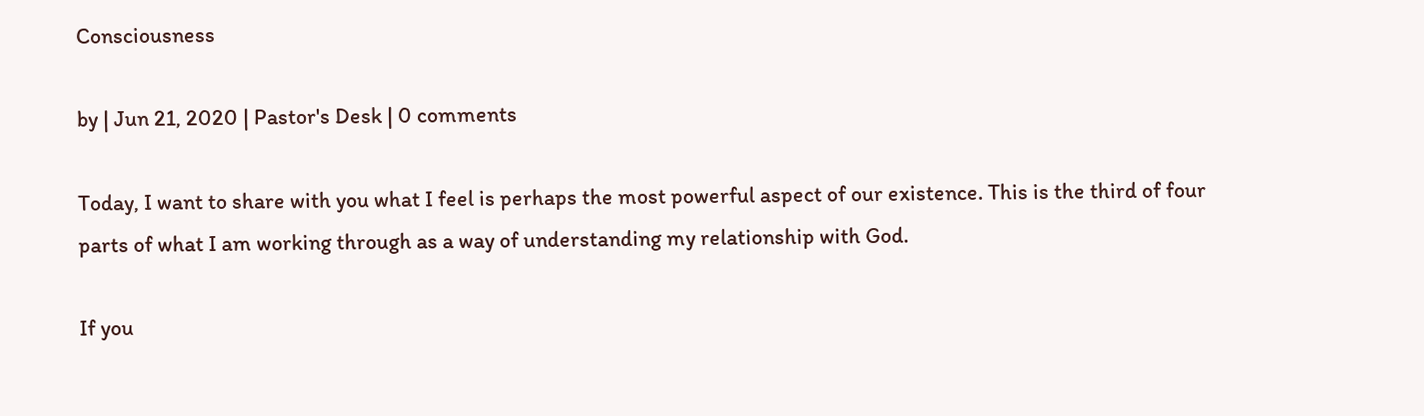Consciousness

by | Jun 21, 2020 | Pastor's Desk | 0 comments

Today, I want to share with you what I feel is perhaps the most powerful aspect of our existence. This is the third of four parts of what I am working through as a way of understanding my relationship with God.

If you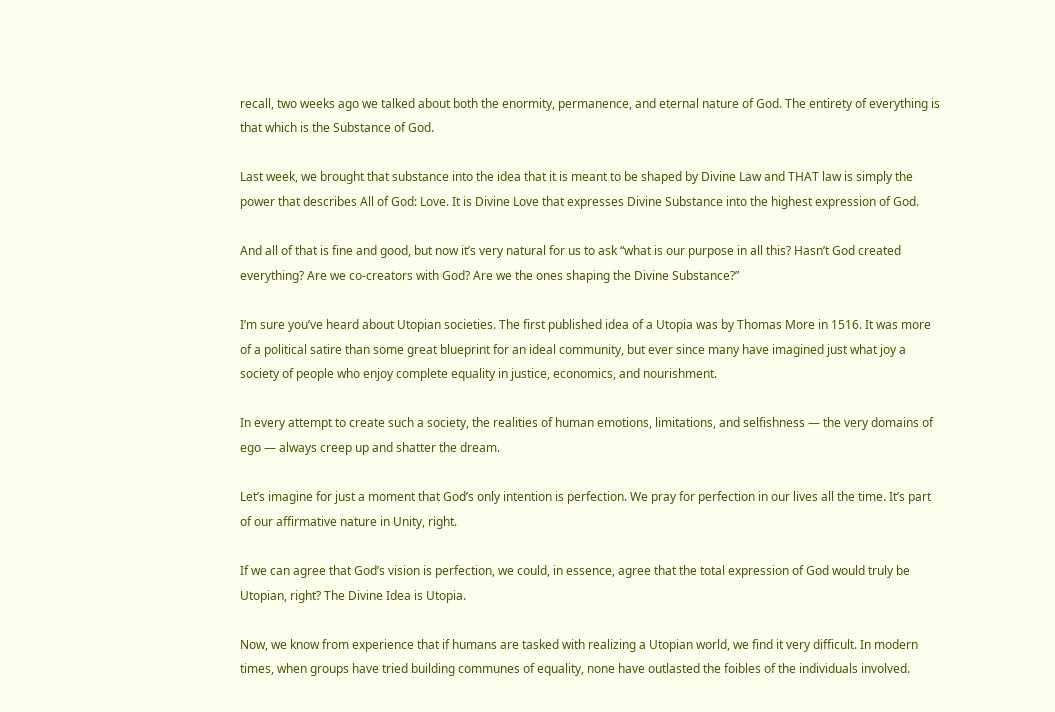recall, two weeks ago we talked about both the enormity, permanence, and eternal nature of God. The entirety of everything is that which is the Substance of God.

Last week, we brought that substance into the idea that it is meant to be shaped by Divine Law and THAT law is simply the power that describes All of God: Love. It is Divine Love that expresses Divine Substance into the highest expression of God.

And all of that is fine and good, but now it’s very natural for us to ask “what is our purpose in all this? Hasn’t God created everything? Are we co-creators with God? Are we the ones shaping the Divine Substance?”

I’m sure you’ve heard about Utopian societies. The first published idea of a Utopia was by Thomas More in 1516. It was more of a political satire than some great blueprint for an ideal community, but ever since many have imagined just what joy a society of people who enjoy complete equality in justice, economics, and nourishment.

In every attempt to create such a society, the realities of human emotions, limitations, and selfishness — the very domains of ego — always creep up and shatter the dream.

Let’s imagine for just a moment that God’s only intention is perfection. We pray for perfection in our lives all the time. It’s part of our affirmative nature in Unity, right.

If we can agree that God’s vision is perfection, we could, in essence, agree that the total expression of God would truly be Utopian, right? The Divine Idea is Utopia.

Now, we know from experience that if humans are tasked with realizing a Utopian world, we find it very difficult. In modern times, when groups have tried building communes of equality, none have outlasted the foibles of the individuals involved.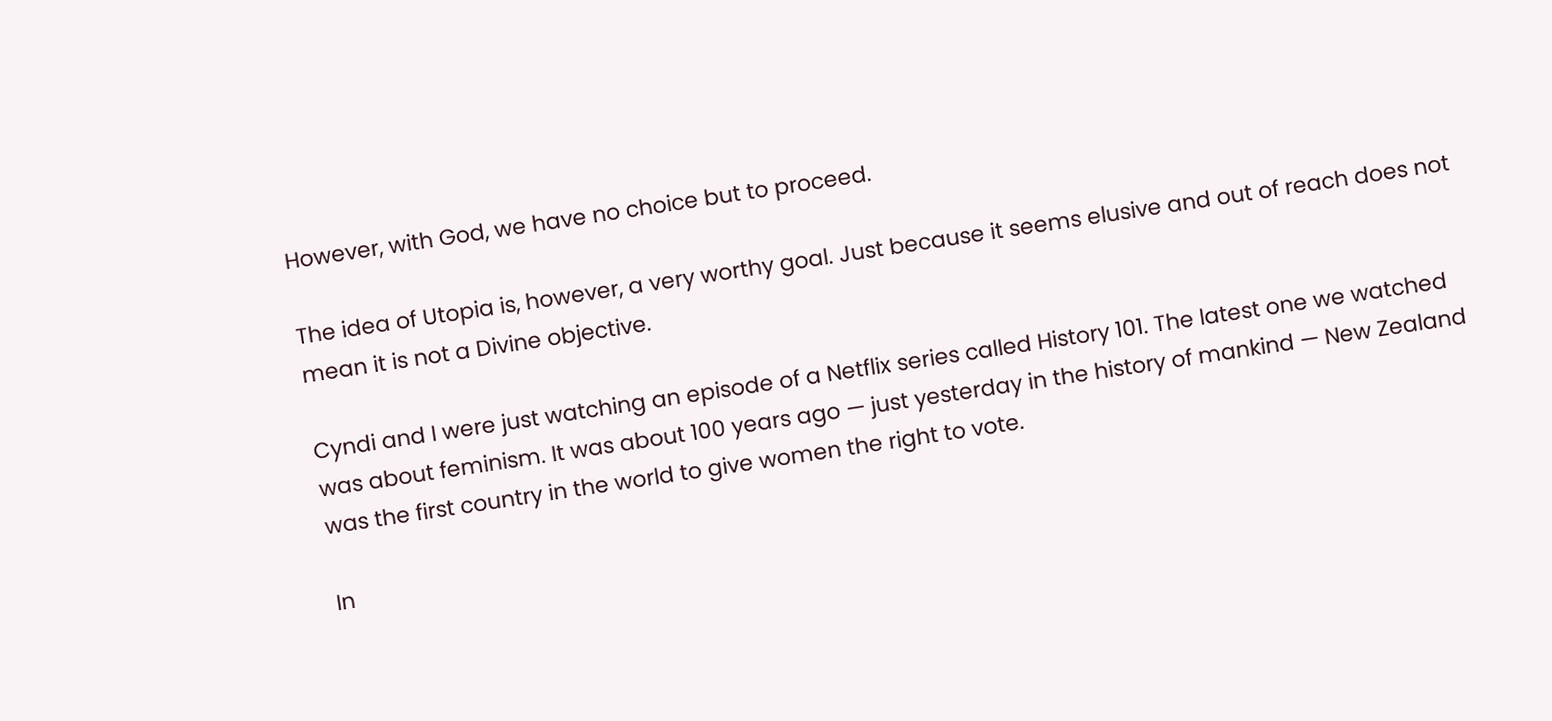However, with God, we have no choice but to proceed.

The idea of Utopia is, however, a very worthy goal. Just because it seems elusive and out of reach does not mean it is not a Divine objective.

Cyndi and I were just watching an episode of a Netflix series called History 101. The latest one we watched was about feminism. It was about 100 years ago — just yesterday in the history of mankind — New Zealand was the first country in the world to give women the right to vote.

In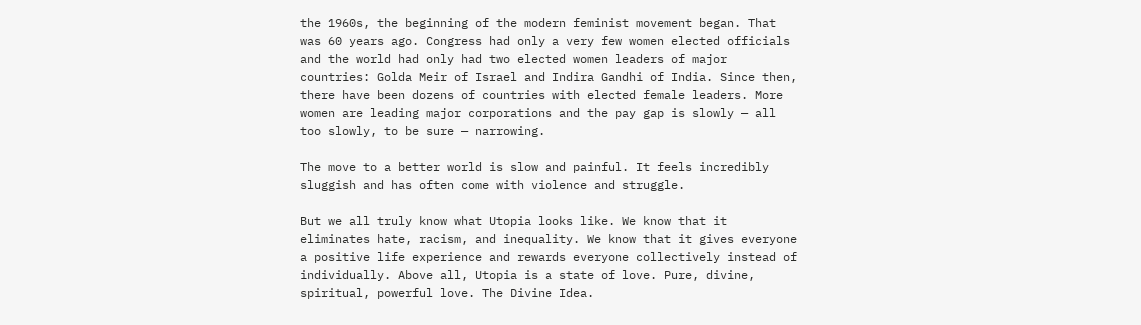the 1960s, the beginning of the modern feminist movement began. That was 60 years ago. Congress had only a very few women elected officials and the world had only had two elected women leaders of major countries: Golda Meir of Israel and Indira Gandhi of India. Since then, there have been dozens of countries with elected female leaders. More women are leading major corporations and the pay gap is slowly — all too slowly, to be sure — narrowing.

The move to a better world is slow and painful. It feels incredibly sluggish and has often come with violence and struggle.

But we all truly know what Utopia looks like. We know that it eliminates hate, racism, and inequality. We know that it gives everyone a positive life experience and rewards everyone collectively instead of individually. Above all, Utopia is a state of love. Pure, divine, spiritual, powerful love. The Divine Idea.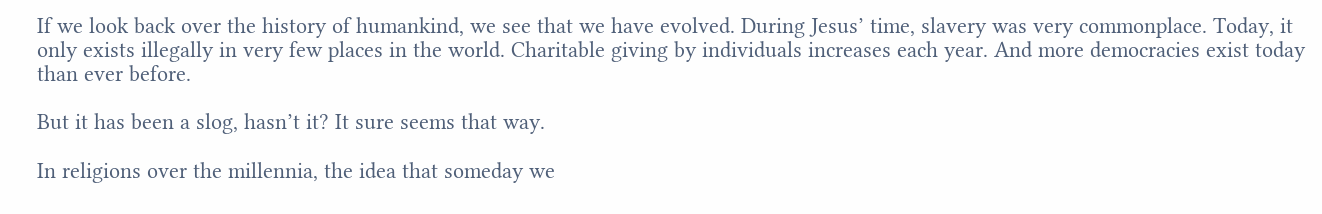If we look back over the history of humankind, we see that we have evolved. During Jesus’ time, slavery was very commonplace. Today, it only exists illegally in very few places in the world. Charitable giving by individuals increases each year. And more democracies exist today than ever before.

But it has been a slog, hasn’t it? It sure seems that way.

In religions over the millennia, the idea that someday we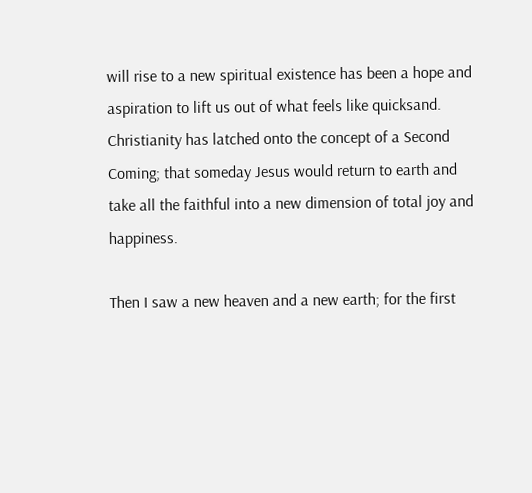will rise to a new spiritual existence has been a hope and aspiration to lift us out of what feels like quicksand. Christianity has latched onto the concept of a Second Coming; that someday Jesus would return to earth and take all the faithful into a new dimension of total joy and happiness.

Then I saw a new heaven and a new earth; for the first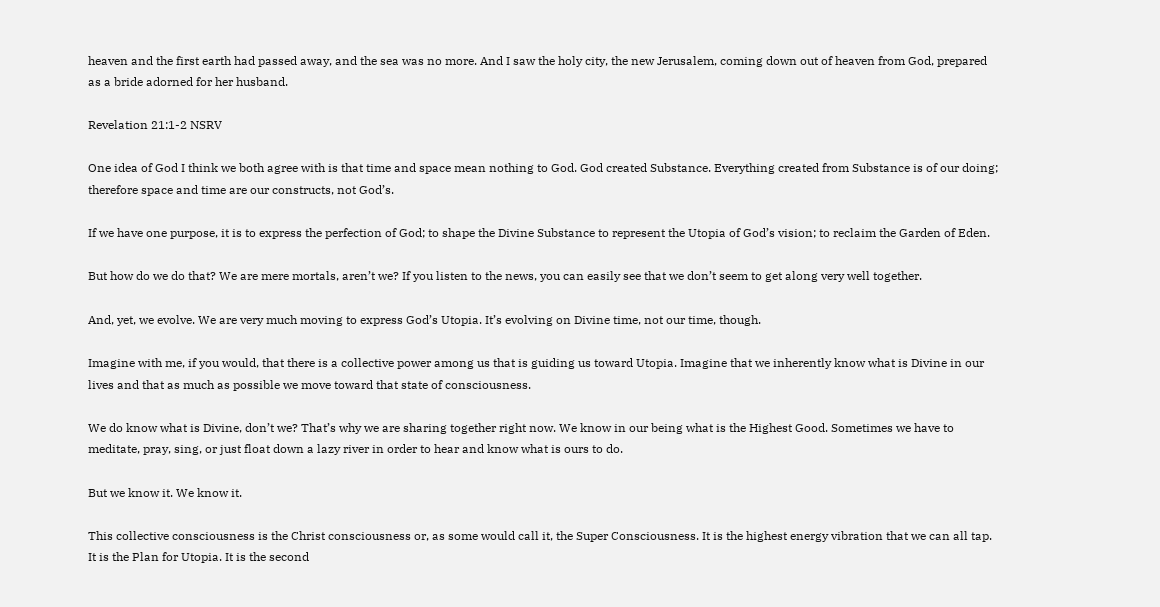heaven and the first earth had passed away, and the sea was no more. And I saw the holy city, the new Jerusalem, coming down out of heaven from God, prepared as a bride adorned for her husband.

Revelation 21:1-2 NSRV

One idea of God I think we both agree with is that time and space mean nothing to God. God created Substance. Everything created from Substance is of our doing; therefore space and time are our constructs, not God’s.

If we have one purpose, it is to express the perfection of God; to shape the Divine Substance to represent the Utopia of God’s vision; to reclaim the Garden of Eden.

But how do we do that? We are mere mortals, aren’t we? If you listen to the news, you can easily see that we don’t seem to get along very well together.

And, yet, we evolve. We are very much moving to express God’s Utopia. It’s evolving on Divine time, not our time, though.

Imagine with me, if you would, that there is a collective power among us that is guiding us toward Utopia. Imagine that we inherently know what is Divine in our lives and that as much as possible we move toward that state of consciousness.

We do know what is Divine, don’t we? That’s why we are sharing together right now. We know in our being what is the Highest Good. Sometimes we have to meditate, pray, sing, or just float down a lazy river in order to hear and know what is ours to do.

But we know it. We know it.

This collective consciousness is the Christ consciousness or, as some would call it, the Super Consciousness. It is the highest energy vibration that we can all tap. It is the Plan for Utopia. It is the second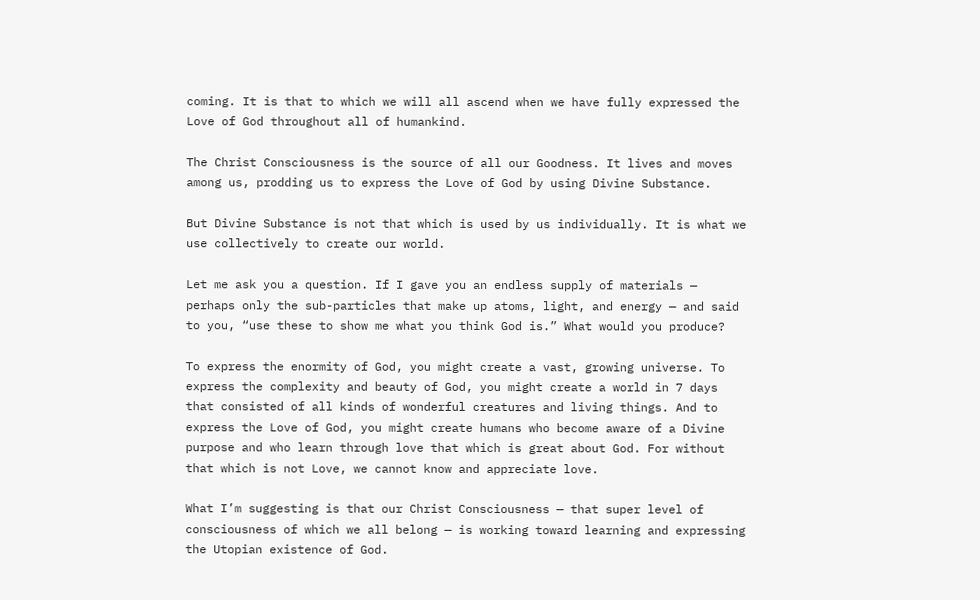coming. It is that to which we will all ascend when we have fully expressed the Love of God throughout all of humankind.

The Christ Consciousness is the source of all our Goodness. It lives and moves among us, prodding us to express the Love of God by using Divine Substance.

But Divine Substance is not that which is used by us individually. It is what we use collectively to create our world.

Let me ask you a question. If I gave you an endless supply of materials — perhaps only the sub-particles that make up atoms, light, and energy — and said to you, “use these to show me what you think God is.” What would you produce?

To express the enormity of God, you might create a vast, growing universe. To express the complexity and beauty of God, you might create a world in 7 days that consisted of all kinds of wonderful creatures and living things. And to express the Love of God, you might create humans who become aware of a Divine purpose and who learn through love that which is great about God. For without that which is not Love, we cannot know and appreciate love.

What I’m suggesting is that our Christ Consciousness — that super level of consciousness of which we all belong — is working toward learning and expressing the Utopian existence of God.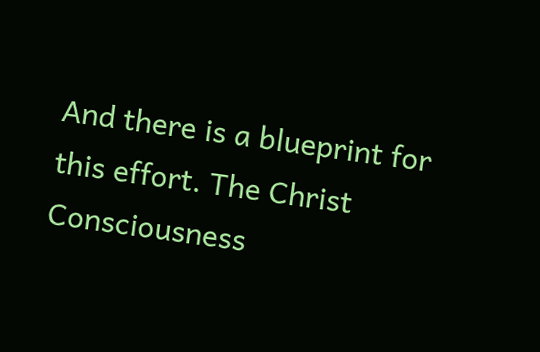And there is a blueprint for this effort. The Christ Consciousness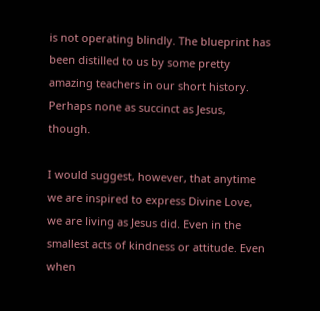is not operating blindly. The blueprint has been distilled to us by some pretty amazing teachers in our short history. Perhaps none as succinct as Jesus, though.

I would suggest, however, that anytime we are inspired to express Divine Love, we are living as Jesus did. Even in the smallest acts of kindness or attitude. Even when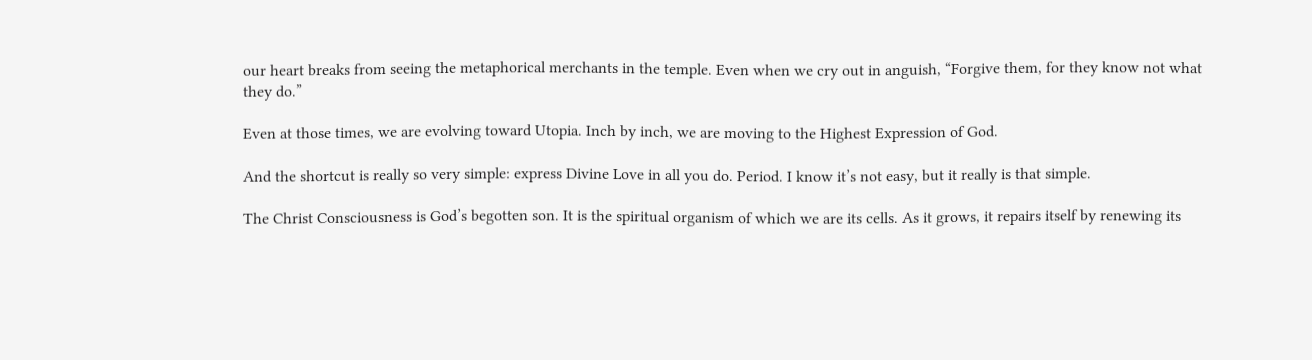our heart breaks from seeing the metaphorical merchants in the temple. Even when we cry out in anguish, “Forgive them, for they know not what they do.”

Even at those times, we are evolving toward Utopia. Inch by inch, we are moving to the Highest Expression of God.

And the shortcut is really so very simple: express Divine Love in all you do. Period. I know it’s not easy, but it really is that simple.

The Christ Consciousness is God’s begotten son. It is the spiritual organism of which we are its cells. As it grows, it repairs itself by renewing its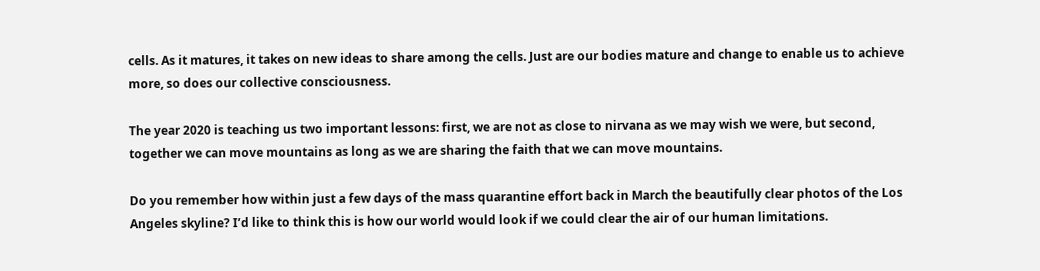cells. As it matures, it takes on new ideas to share among the cells. Just are our bodies mature and change to enable us to achieve more, so does our collective consciousness.

The year 2020 is teaching us two important lessons: first, we are not as close to nirvana as we may wish we were, but second, together we can move mountains as long as we are sharing the faith that we can move mountains.

Do you remember how within just a few days of the mass quarantine effort back in March the beautifully clear photos of the Los Angeles skyline? I’d like to think this is how our world would look if we could clear the air of our human limitations.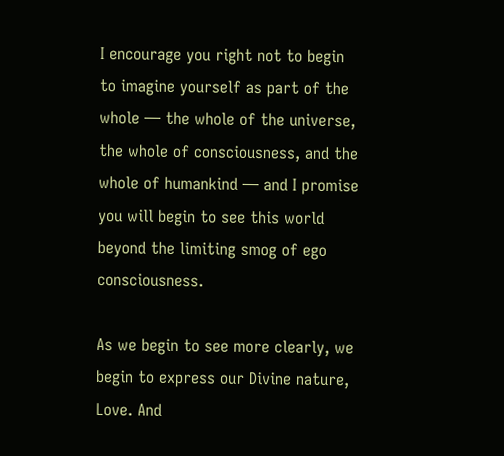I encourage you right not to begin to imagine yourself as part of the whole — the whole of the universe, the whole of consciousness, and the whole of humankind — and I promise you will begin to see this world beyond the limiting smog of ego consciousness.

As we begin to see more clearly, we begin to express our Divine nature, Love. And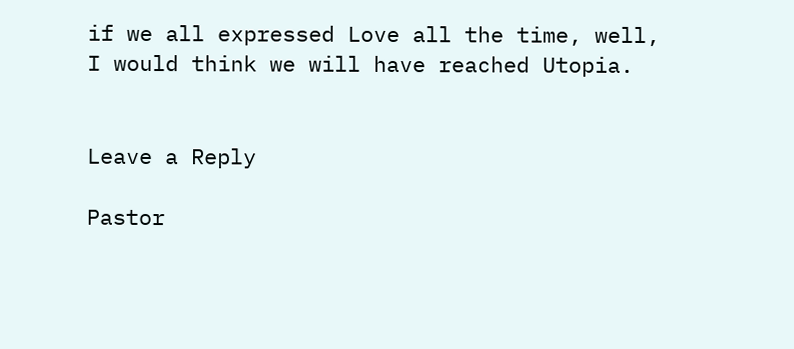if we all expressed Love all the time, well, I would think we will have reached Utopia.


Leave a Reply

Pastor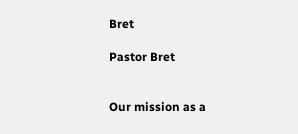Bret

Pastor Bret


Our mission as a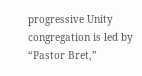progressive Unity congregation is led by “Pastor Bret,”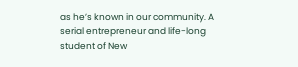as he’s known in our community. A serial entrepreneur and life-long student of New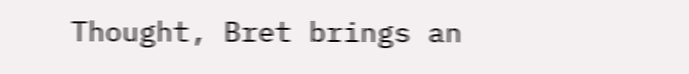Thought, Bret brings an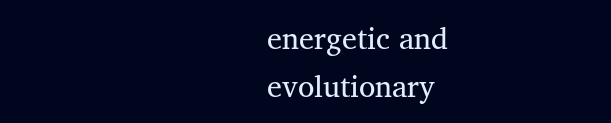energetic and evolutionary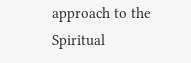approach to the Spiritual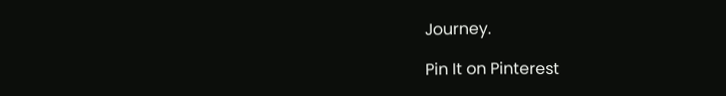Journey.

Pin It on Pinterest